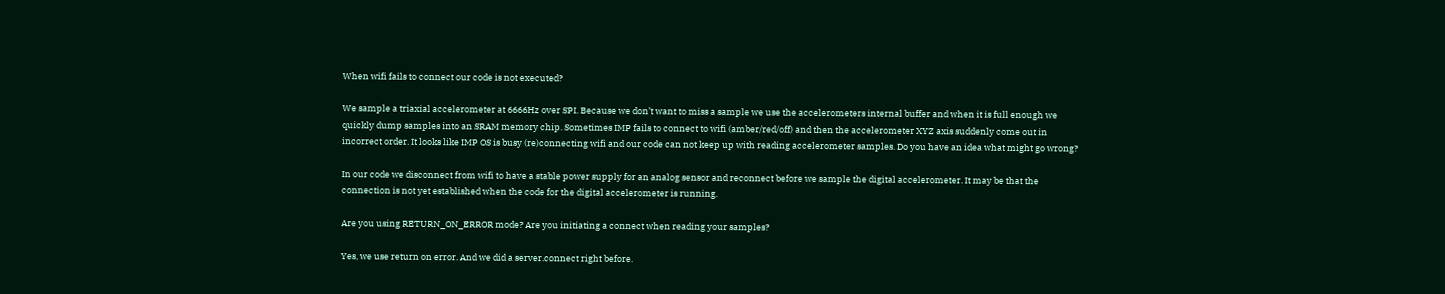When wifi fails to connect our code is not executed?

We sample a triaxial accelerometer at 6666Hz over SPI. Because we don’t want to miss a sample we use the accelerometers internal buffer and when it is full enough we quickly dump samples into an SRAM memory chip. Sometimes IMP fails to connect to wifi (amber/red/off) and then the accelerometer XYZ axis suddenly come out in incorrect order. It looks like IMP OS is busy (re)connecting wifi and our code can not keep up with reading accelerometer samples. Do you have an idea what might go wrong?

In our code we disconnect from wifi to have a stable power supply for an analog sensor and reconnect before we sample the digital accelerometer. It may be that the connection is not yet established when the code for the digital accelerometer is running.

Are you using RETURN_ON_ERROR mode? Are you initiating a connect when reading your samples?

Yes, we use return on error. And we did a server.connect right before.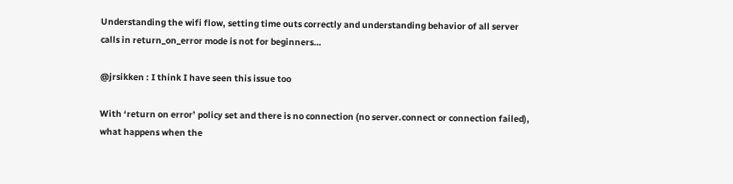Understanding the wifi flow, setting time outs correctly and understanding behavior of all server calls in return_on_error mode is not for beginners…

@jrsikken : I think I have seen this issue too

With ‘return on error’ policy set and there is no connection (no server.connect or connection failed), what happens when the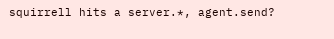squirrell hits a server.*, agent.send?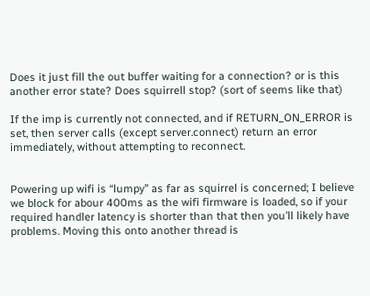Does it just fill the out buffer waiting for a connection? or is this another error state? Does squirrell stop? (sort of seems like that)

If the imp is currently not connected, and if RETURN_ON_ERROR is set, then server calls (except server.connect) return an error immediately, without attempting to reconnect.


Powering up wifi is “lumpy” as far as squirrel is concerned; I believe we block for abour 400ms as the wifi firmware is loaded, so if your required handler latency is shorter than that then you’ll likely have problems. Moving this onto another thread is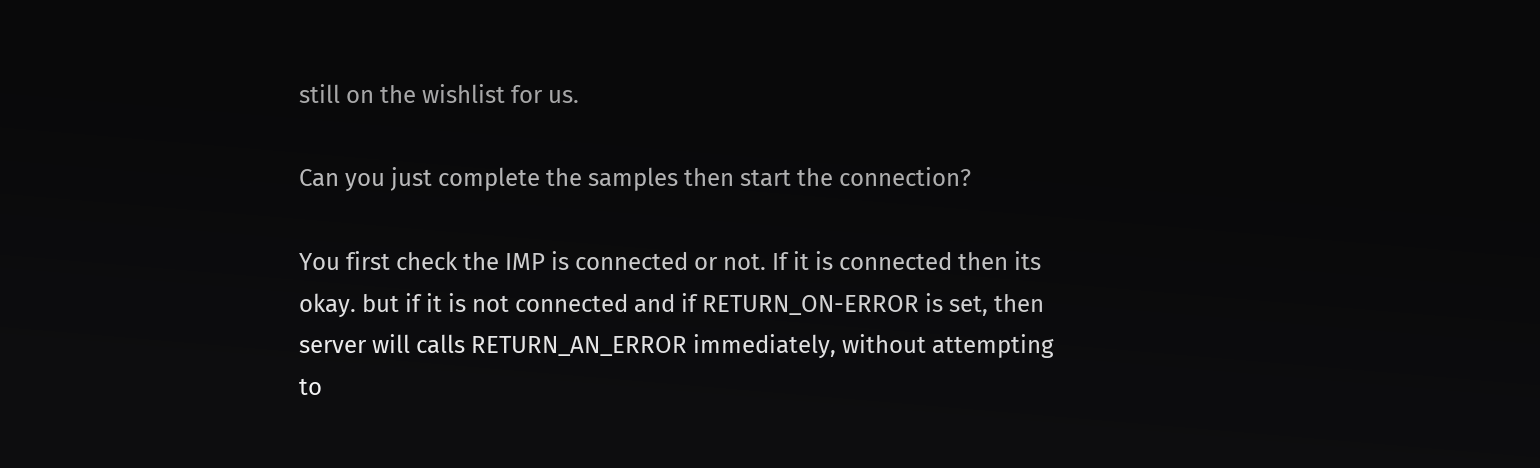still on the wishlist for us.

Can you just complete the samples then start the connection?

You first check the IMP is connected or not. If it is connected then its okay. but if it is not connected and if RETURN_ON-ERROR is set, then server will calls RETURN_AN_ERROR immediately, without attempting to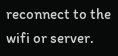reconnect to the wifi or server.